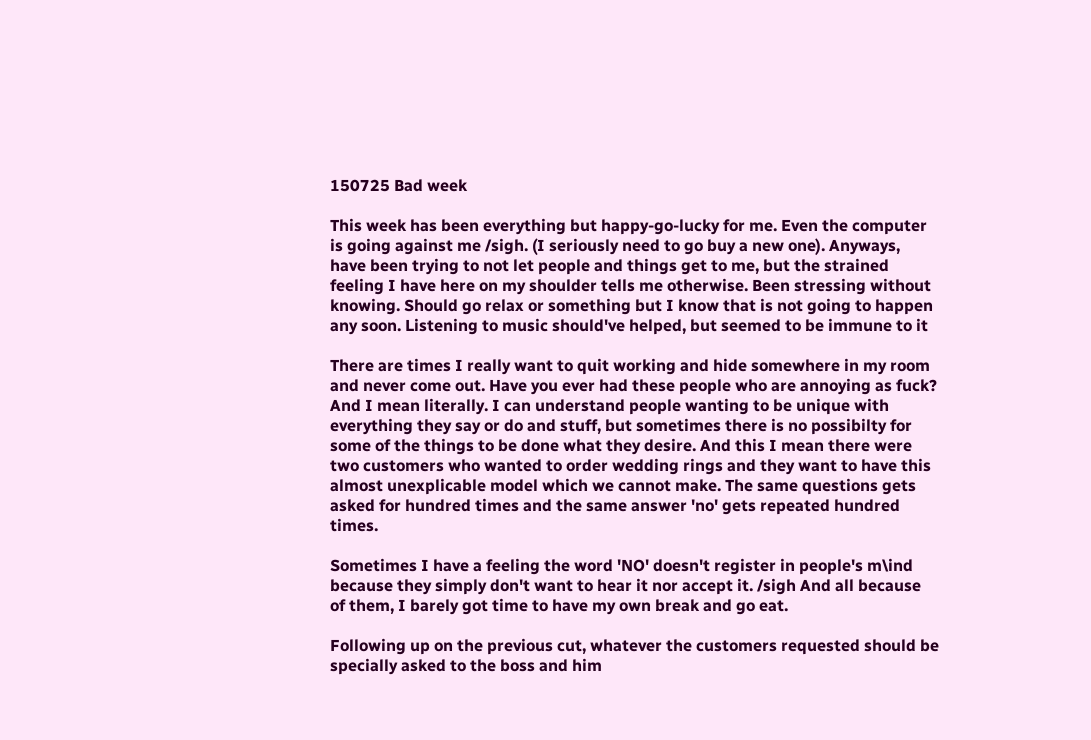150725 Bad week

This week has been everything but happy-go-lucky for me. Even the computer is going against me /sigh. (I seriously need to go buy a new one). Anyways, have been trying to not let people and things get to me, but the strained feeling I have here on my shoulder tells me otherwise. Been stressing without knowing. Should go relax or something but I know that is not going to happen any soon. Listening to music should've helped, but seemed to be immune to it

There are times I really want to quit working and hide somewhere in my room and never come out. Have you ever had these people who are annoying as fuck? And I mean literally. I can understand people wanting to be unique with everything they say or do and stuff, but sometimes there is no possibilty for some of the things to be done what they desire. And this I mean there were two customers who wanted to order wedding rings and they want to have this almost unexplicable model which we cannot make. The same questions gets asked for hundred times and the same answer 'no' gets repeated hundred times.

Sometimes I have a feeling the word 'NO' doesn't register in people's m\ind because they simply don't want to hear it nor accept it. /sigh And all because of them, I barely got time to have my own break and go eat.

Following up on the previous cut, whatever the customers requested should be specially asked to the boss and him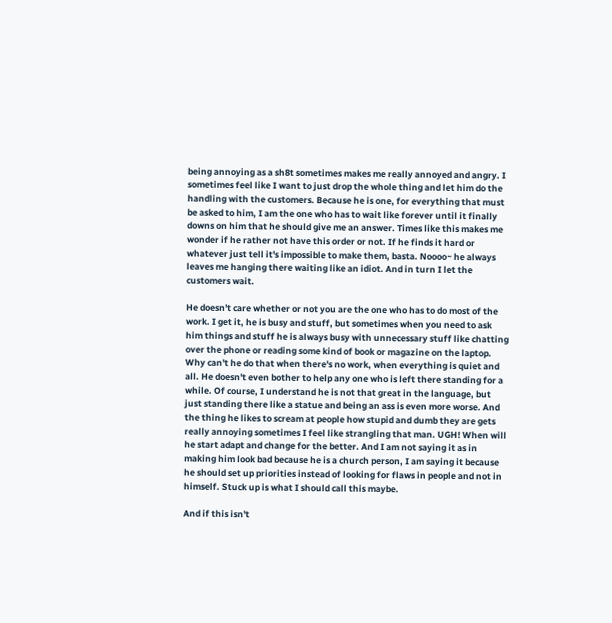being annoying as a sh8t sometimes makes me really annoyed and angry. I sometimes feel like I want to just drop the whole thing and let him do the handling with the customers. Because he is one, for everything that must be asked to him, I am the one who has to wait like forever until it finally downs on him that he should give me an answer. Times like this makes me wonder if he rather not have this order or not. If he finds it hard or whatever just tell it's impossible to make them, basta. Noooo~ he always leaves me hanging there waiting like an idiot. And in turn I let the customers wait.

He doesn't care whether or not you are the one who has to do most of the work. I get it, he is busy and stuff, but sometimes when you need to ask him things and stuff he is always busy with unnecessary stuff like chatting over the phone or reading some kind of book or magazine on the laptop. Why can't he do that when there's no work, when everything is quiet and all. He doesn't even bother to help any one who is left there standing for a while. Of course, I understand he is not that great in the language, but just standing there like a statue and being an ass is even more worse. And the thing he likes to scream at people how stupid and dumb they are gets really annoying sometimes I feel like strangling that man. UGH! When will he start adapt and change for the better. And I am not saying it as in making him look bad because he is a church person, I am saying it because he should set up priorities instead of looking for flaws in people and not in himself. Stuck up is what I should call this maybe.

And if this isn't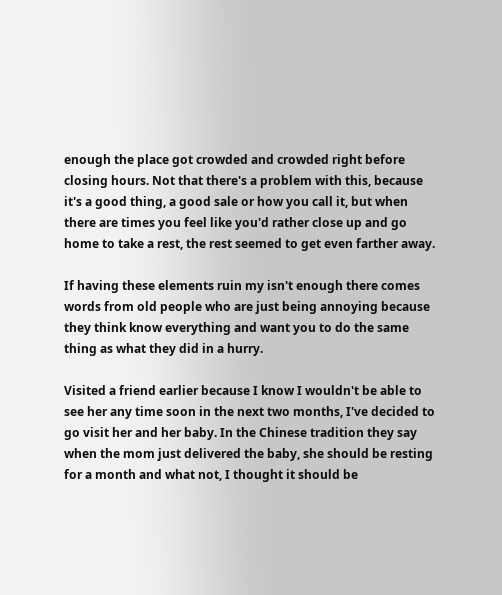enough the place got crowded and crowded right before closing hours. Not that there's a problem with this, because it's a good thing, a good sale or how you call it, but when there are times you feel like you'd rather close up and go home to take a rest, the rest seemed to get even farther away.

If having these elements ruin my isn't enough there comes words from old people who are just being annoying because they think know everything and want you to do the same thing as what they did in a hurry.

Visited a friend earlier because I know I wouldn't be able to see her any time soon in the next two months, I've decided to go visit her and her baby. In the Chinese tradition they say when the mom just delivered the baby, she should be resting for a month and what not, I thought it should be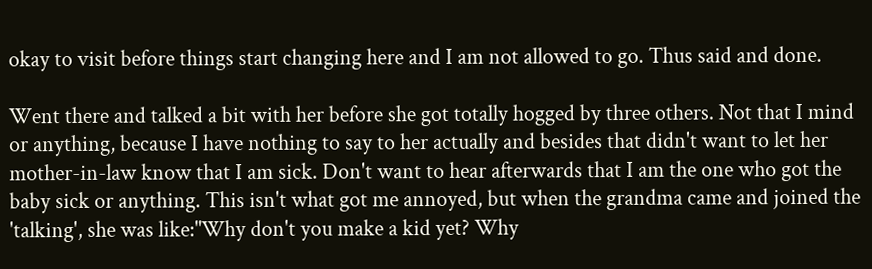okay to visit before things start changing here and I am not allowed to go. Thus said and done.

Went there and talked a bit with her before she got totally hogged by three others. Not that I mind or anything, because I have nothing to say to her actually and besides that didn't want to let her mother-in-law know that I am sick. Don't want to hear afterwards that I am the one who got the baby sick or anything. This isn't what got me annoyed, but when the grandma came and joined the 'talking', she was like:"Why don't you make a kid yet? Why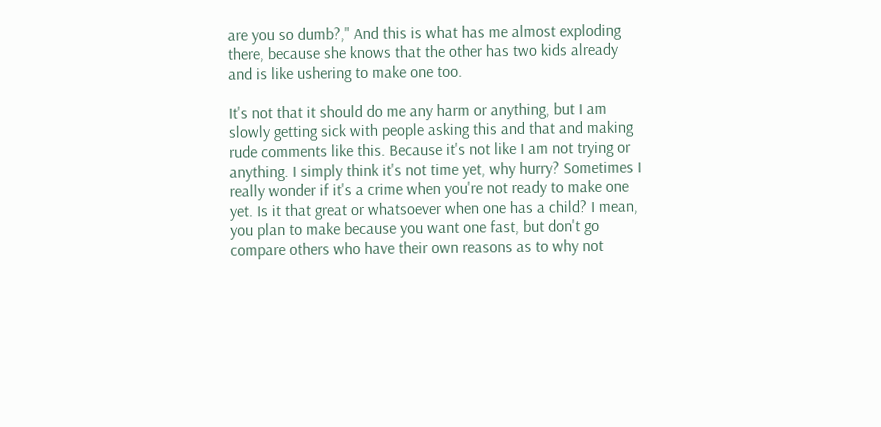are you so dumb?," And this is what has me almost exploding there, because she knows that the other has two kids already and is like ushering to make one too.

It's not that it should do me any harm or anything, but I am slowly getting sick with people asking this and that and making rude comments like this. Because it's not like I am not trying or anything. I simply think it's not time yet, why hurry? Sometimes I really wonder if it's a crime when you're not ready to make one yet. Is it that great or whatsoever when one has a child? I mean, you plan to make because you want one fast, but don't go compare others who have their own reasons as to why not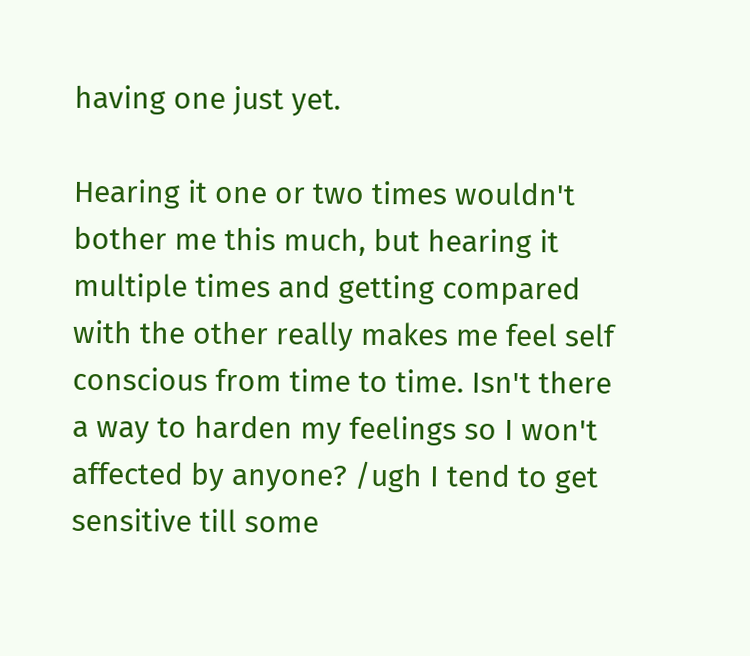having one just yet.

Hearing it one or two times wouldn't bother me this much, but hearing it multiple times and getting compared with the other really makes me feel self conscious from time to time. Isn't there a way to harden my feelings so I won't affected by anyone? /ugh I tend to get sensitive till some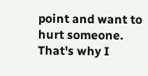point and want to hurt someone. That's why I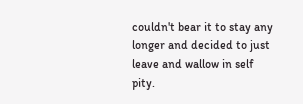couldn't bear it to stay any longer and decided to just leave and wallow in self pity.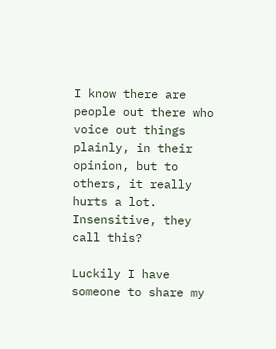I know there are people out there who voice out things plainly, in their opinion, but to others, it really hurts a lot. Insensitive, they call this?

Luckily I have someone to share my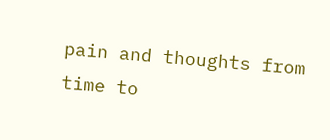pain and thoughts from time to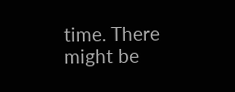time. There might be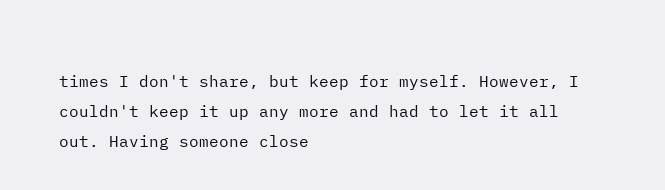times I don't share, but keep for myself. However, I couldn't keep it up any more and had to let it all out. Having someone close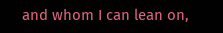and whom I can lean on,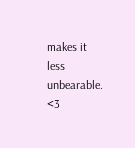makes it less unbearable. <3